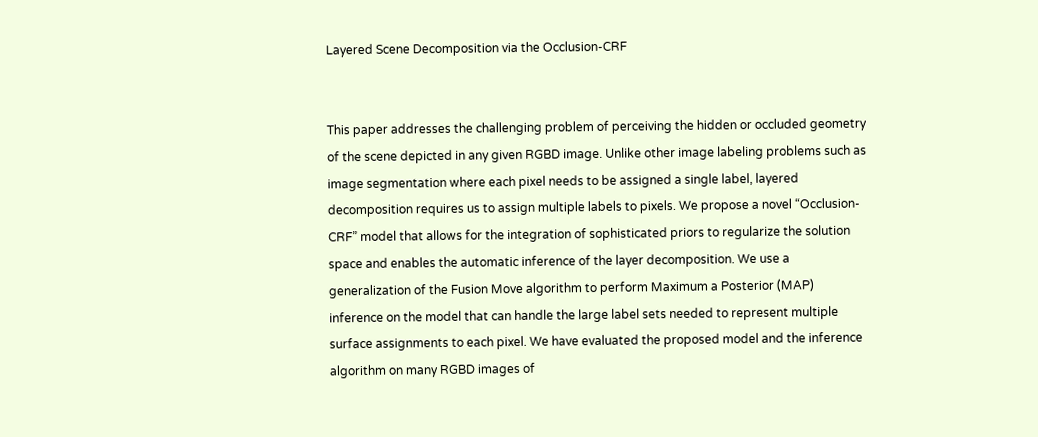Layered Scene Decomposition via the Occlusion-CRF


This paper addresses the challenging problem of perceiving the hidden or occluded geometry of the scene depicted in any given RGBD image. Unlike other image labeling problems such as image segmentation where each pixel needs to be assigned a single label, layered decomposition requires us to assign multiple labels to pixels. We propose a novel “Occlusion-CRF” model that allows for the integration of sophisticated priors to regularize the solution space and enables the automatic inference of the layer decomposition. We use a generalization of the Fusion Move algorithm to perform Maximum a Posterior (MAP) inference on the model that can handle the large label sets needed to represent multiple surface assignments to each pixel. We have evaluated the proposed model and the inference algorithm on many RGBD images of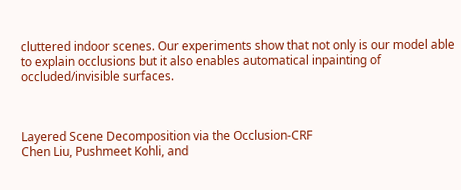cluttered indoor scenes. Our experiments show that not only is our model able to explain occlusions but it also enables automatical inpainting of occluded/invisible surfaces.



Layered Scene Decomposition via the Occlusion-CRF
Chen Liu, Pushmeet Kohli, and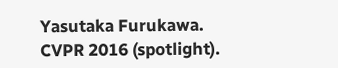Yasutaka Furukawa.
CVPR 2016 (spotlight).